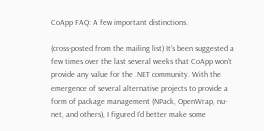CoApp FAQ: A few important distinctions.

(cross-posted from the mailing list) It’s been suggested a few times over the last several weeks that CoApp won’t provide any value for the .NET community. With the emergence of several alternative projects to provide a form of package management (NPack, OpenWrap, nu-net, and others), I figured I’d better make some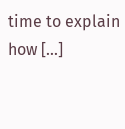time to explain how [...]